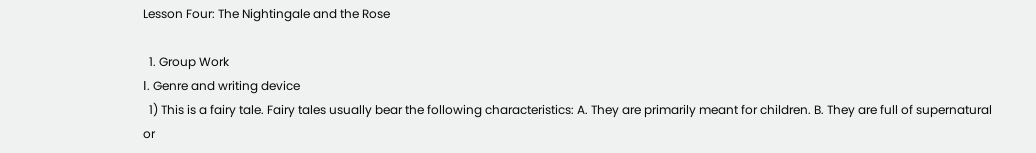Lesson Four: The Nightingale and the Rose

  1. Group Work
Ⅰ. Genre and writing device
  1) This is a fairy tale. Fairy tales usually bear the following characteristics: A. They are primarily meant for children. B. They are full of supernatural or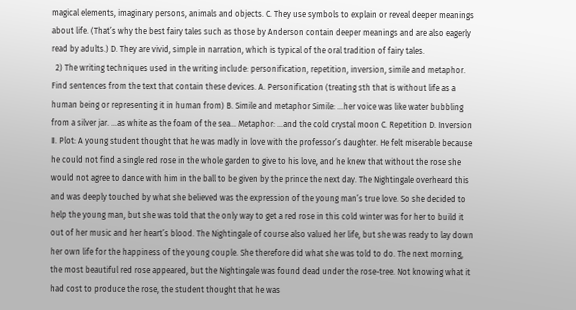magical elements, imaginary persons, animals and objects. C. They use symbols to explain or reveal deeper meanings about life. (That’s why the best fairy tales such as those by Anderson contain deeper meanings and are also eagerly read by adults.) D. They are vivid, simple in narration, which is typical of the oral tradition of fairy tales.
  2) The writing techniques used in the writing include: personification, repetition, inversion, simile and metaphor. Find sentences from the text that contain these devices. A. Personification (treating sth that is without life as a human being or representing it in human from) B. Simile and metaphor Simile: …her voice was like water bubbling from a silver jar. …as white as the foam of the sea… Metaphor: ...and the cold crystal moon C. Repetition D. Inversion Ⅱ. Plot: A young student thought that he was madly in love with the professor’s daughter. He felt miserable because he could not find a single red rose in the whole garden to give to his love, and he knew that without the rose she would not agree to dance with him in the ball to be given by the prince the next day. The Nightingale overheard this and was deeply touched by what she believed was the expression of the young man’s true love. So she decided to help the young man, but she was told that the only way to get a red rose in this cold winter was for her to build it out of her music and her heart’s blood. The Nightingale of course also valued her life, but she was ready to lay down her own life for the happiness of the young couple. She therefore did what she was told to do. The next morning, the most beautiful red rose appeared, but the Nightingale was found dead under the rose-tree. Not knowing what it had cost to produce the rose, the student thought that he was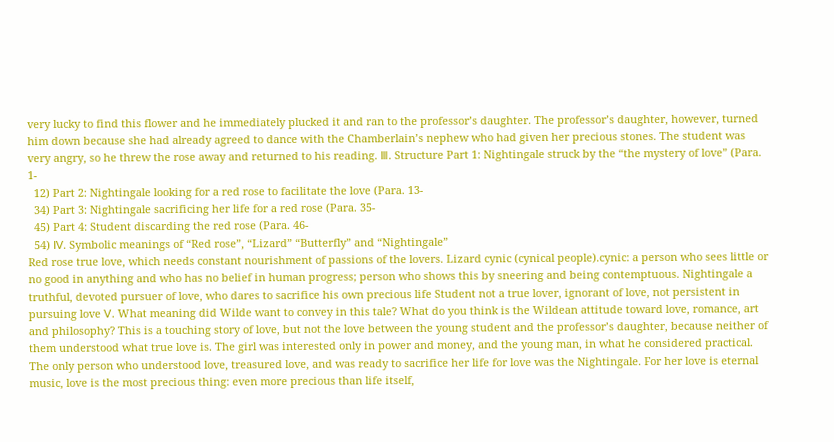very lucky to find this flower and he immediately plucked it and ran to the professor’s daughter. The professor’s daughter, however, turned him down because she had already agreed to dance with the Chamberlain’s nephew who had given her precious stones. The student was very angry, so he threw the rose away and returned to his reading. Ⅲ. Structure Part 1: Nightingale struck by the “the mystery of love” (Para. 1-
  12) Part 2: Nightingale looking for a red rose to facilitate the love (Para. 13-
  34) Part 3: Nightingale sacrificing her life for a red rose (Para. 35-
  45) Part 4: Student discarding the red rose (Para. 46-
  54) Ⅳ. Symbolic meanings of “Red rose”, “Lizard” “Butterfly” and “Nightingale”
Red rose true love, which needs constant nourishment of passions of the lovers. Lizard cynic (cynical people).cynic: a person who sees little or no good in anything and who has no belief in human progress; person who shows this by sneering and being contemptuous. Nightingale a truthful, devoted pursuer of love, who dares to sacrifice his own precious life Student not a true lover, ignorant of love, not persistent in pursuing love Ⅴ. What meaning did Wilde want to convey in this tale? What do you think is the Wildean attitude toward love, romance, art and philosophy? This is a touching story of love, but not the love between the young student and the professor’s daughter, because neither of them understood what true love is. The girl was interested only in power and money, and the young man, in what he considered practical. The only person who understood love, treasured love, and was ready to sacrifice her life for love was the Nightingale. For her love is eternal music, love is the most precious thing: even more precious than life itself,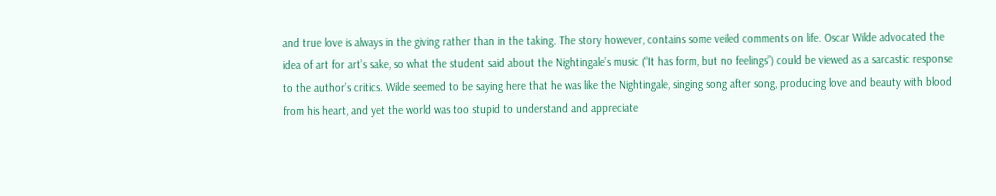and true love is always in the giving rather than in the taking. The story however, contains some veiled comments on life. Oscar Wilde advocated the idea of art for art’s sake, so what the student said about the Nightingale’s music (“It has form, but no feelings”) could be viewed as a sarcastic response to the author’s critics. Wilde seemed to be saying here that he was like the Nightingale, singing song after song, producing love and beauty with blood from his heart, and yet the world was too stupid to understand and appreciate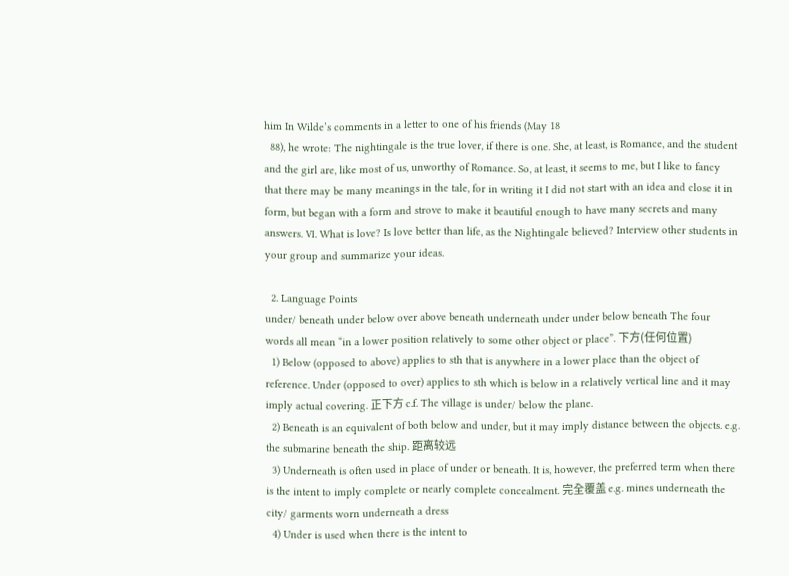him In Wilde’s comments in a letter to one of his friends (May 18
  88), he wrote: The nightingale is the true lover, if there is one. She, at least, is Romance, and the student and the girl are, like most of us, unworthy of Romance. So, at least, it seems to me, but I like to fancy that there may be many meanings in the tale, for in writing it I did not start with an idea and close it in form, but began with a form and strove to make it beautiful enough to have many secrets and many answers. Ⅵ. What is love? Is love better than life, as the Nightingale believed? Interview other students in your group and summarize your ideas.

  2. Language Points
under/ beneath under below over above beneath underneath under under below beneath The four words all mean “in a lower position relatively to some other object or place”. 下方(任何位置)
  1) Below (opposed to above) applies to sth that is anywhere in a lower place than the object of reference. Under (opposed to over) applies to sth which is below in a relatively vertical line and it may imply actual covering. 正下方 c.f. The village is under/ below the plane.
  2) Beneath is an equivalent of both below and under, but it may imply distance between the objects. e.g. the submarine beneath the ship. 距离较远
  3) Underneath is often used in place of under or beneath. It is, however, the preferred term when there
is the intent to imply complete or nearly complete concealment. 完全覆盖 e.g. mines underneath the city/ garments worn underneath a dress
  4) Under is used when there is the intent to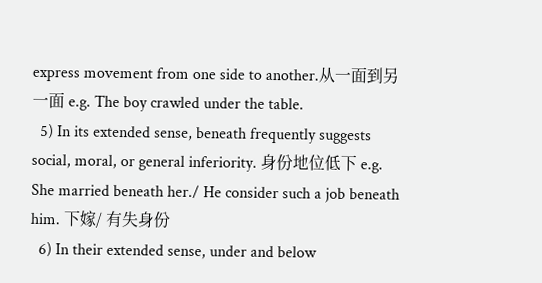express movement from one side to another.从一面到另一面 e.g. The boy crawled under the table.
  5) In its extended sense, beneath frequently suggests social, moral, or general inferiority. 身份地位低下 e.g. She married beneath her./ He consider such a job beneath him. 下嫁/ 有失身份
  6) In their extended sense, under and below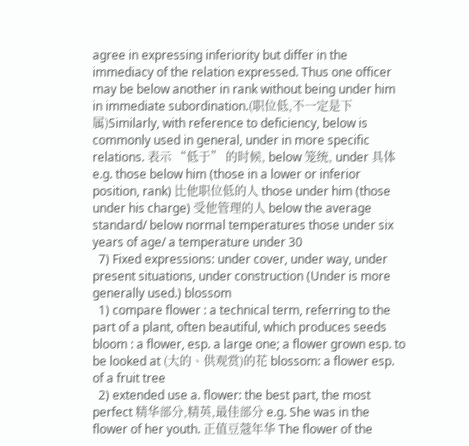agree in expressing inferiority but differ in the immediacy of the relation expressed. Thus one officer may be below another in rank without being under him in immediate subordination.(职位低,不一定是下属)Similarly, with reference to deficiency, below is commonly used in general, under in more specific relations. 表示 “低于” 的时候, below 笼统, under 具体 e.g. those below him (those in a lower or inferior position, rank) 比他职位低的人 those under him (those under his charge) 受他管理的人 below the average standard/ below normal temperatures those under six years of age/ a temperature under 30
  7) Fixed expressions: under cover, under way, under present situations, under construction (Under is more generally used.) blossom
  1) compare flower : a technical term, referring to the part of a plant, often beautiful, which produces seeds bloom : a flower, esp. a large one; a flower grown esp. to be looked at (大的、供观赏)的花 blossom: a flower esp. of a fruit tree
  2) extended use a. flower: the best part, the most perfect 精华部分,精英,最佳部分 e.g. She was in the flower of her youth. 正值豆蔻年华 The flower of the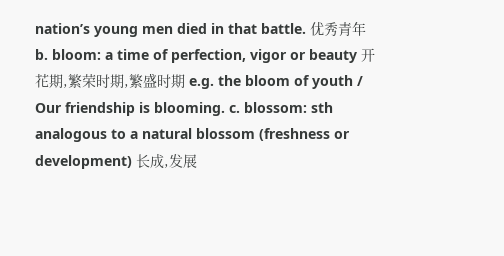nation’s young men died in that battle. 优秀青年 b. bloom: a time of perfection, vigor or beauty 开花期,繁荣时期,繁盛时期 e.g. the bloom of youth / Our friendship is blooming. c. blossom: sth analogous to a natural blossom (freshness or development) 长成,发展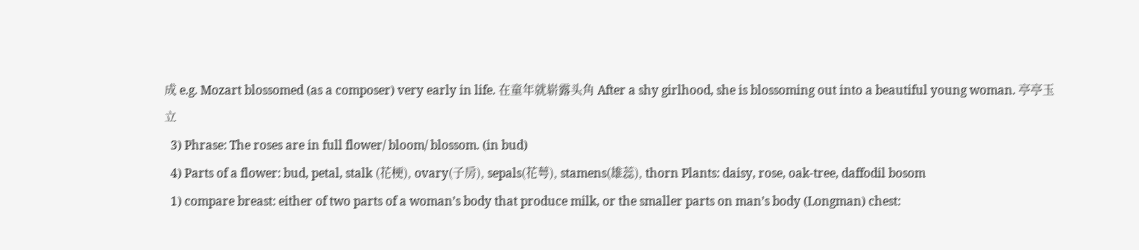成 e.g. Mozart blossomed (as a composer) very early in life. 在童年就崭露头角 After a shy girlhood, she is blossoming out into a beautiful young woman. 亭亭玉立
  3) Phrase: The roses are in full flower/ bloom/ blossom. (in bud)
  4) Parts of a flower: bud, petal, stalk (花梗), ovary(子房), sepals(花萼), stamens(雄蕊), thorn Plants: daisy, rose, oak-tree, daffodil bosom
  1) compare breast: either of two parts of a woman’s body that produce milk, or the smaller parts on man’s body (Longman) chest: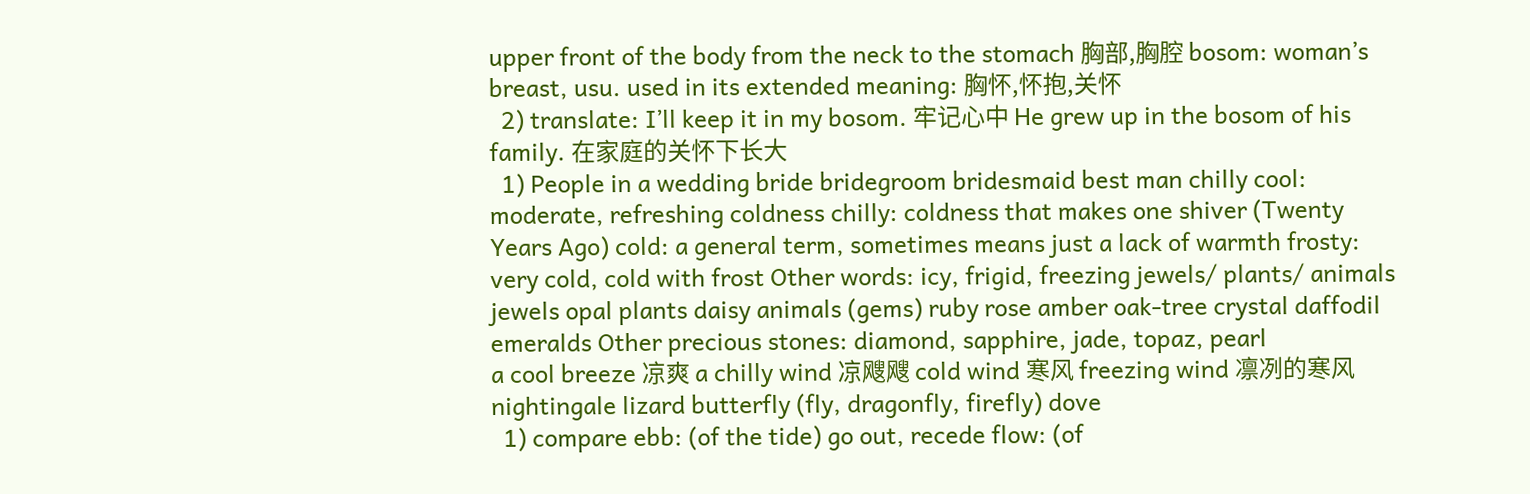upper front of the body from the neck to the stomach 胸部,胸腔 bosom: woman’s breast, usu. used in its extended meaning: 胸怀,怀抱,关怀
  2) translate: I’ll keep it in my bosom. 牢记心中 He grew up in the bosom of his family. 在家庭的关怀下长大
  1) People in a wedding bride bridegroom bridesmaid best man chilly cool: moderate, refreshing coldness chilly: coldness that makes one shiver (Twenty Years Ago) cold: a general term, sometimes means just a lack of warmth frosty: very cold, cold with frost Other words: icy, frigid, freezing jewels/ plants/ animals jewels opal plants daisy animals (gems) ruby rose amber oak-tree crystal daffodil emeralds Other precious stones: diamond, sapphire, jade, topaz, pearl
a cool breeze 凉爽 a chilly wind 凉飕飕 cold wind 寒风 freezing wind 凛冽的寒风
nightingale lizard butterfly (fly, dragonfly, firefly) dove
  1) compare ebb: (of the tide) go out, recede flow: (of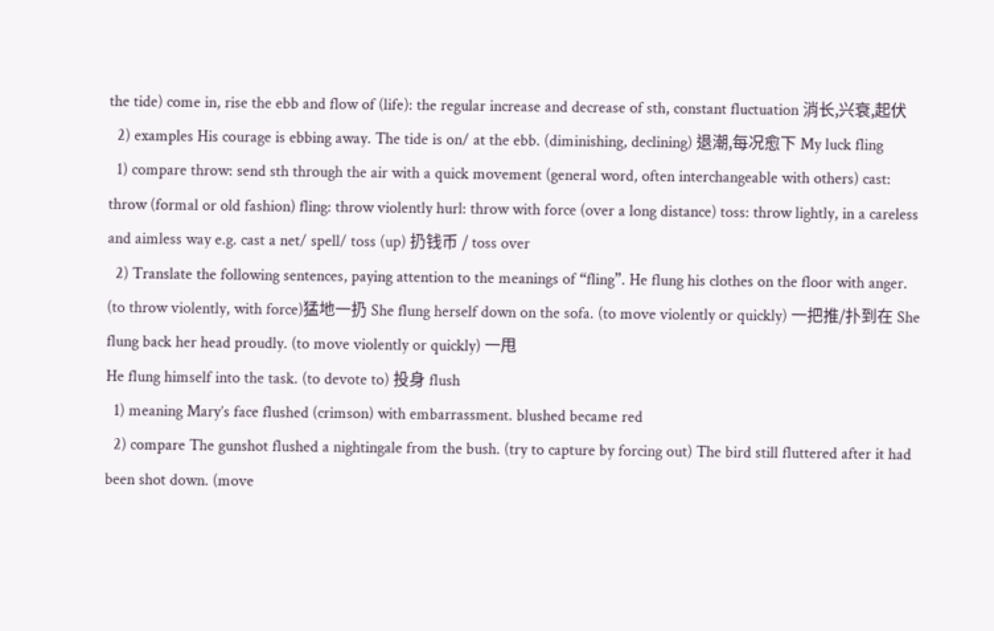the tide) come in, rise the ebb and flow of (life): the regular increase and decrease of sth, constant fluctuation 消长,兴衰,起伏
  2) examples His courage is ebbing away. The tide is on/ at the ebb. (diminishing, declining) 退潮,每况愈下 My luck fling
  1) compare throw: send sth through the air with a quick movement (general word, often interchangeable with others) cast: throw (formal or old fashion) fling: throw violently hurl: throw with force (over a long distance) toss: throw lightly, in a careless and aimless way e.g. cast a net/ spell/ toss (up) 扔钱币 / toss over
  2) Translate the following sentences, paying attention to the meanings of “fling”. He flung his clothes on the floor with anger. (to throw violently, with force)猛地一扔 She flung herself down on the sofa. (to move violently or quickly) 一把推/扑到在 She flung back her head proudly. (to move violently or quickly) 一甩
He flung himself into the task. (to devote to) 投身 flush
  1) meaning Mary’s face flushed (crimson) with embarrassment. blushed became red
  2) compare The gunshot flushed a nightingale from the bush. (try to capture by forcing out) The bird still fluttered after it had been shot down. (move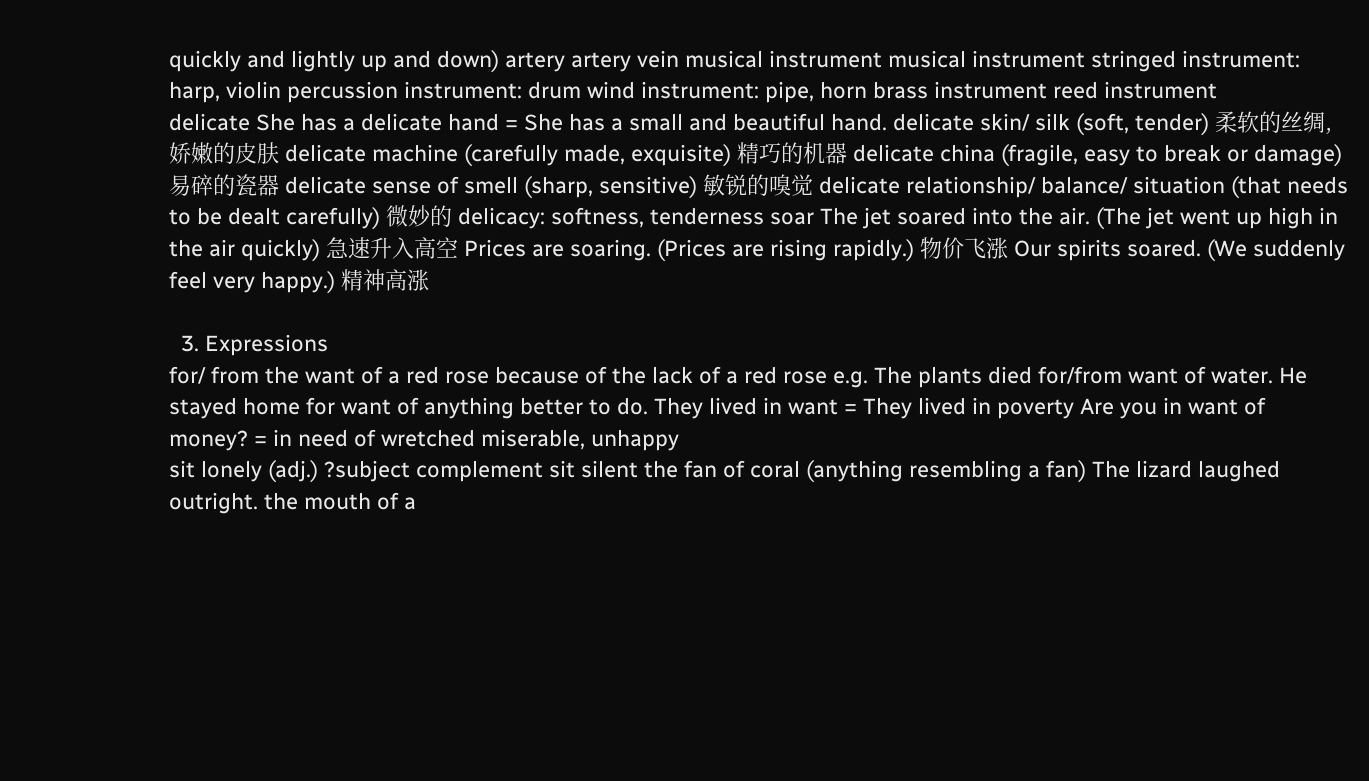quickly and lightly up and down) artery artery vein musical instrument musical instrument stringed instrument: harp, violin percussion instrument: drum wind instrument: pipe, horn brass instrument reed instrument
delicate She has a delicate hand = She has a small and beautiful hand. delicate skin/ silk (soft, tender) 柔软的丝绸,娇嫩的皮肤 delicate machine (carefully made, exquisite) 精巧的机器 delicate china (fragile, easy to break or damage) 易碎的瓷器 delicate sense of smell (sharp, sensitive) 敏锐的嗅觉 delicate relationship/ balance/ situation (that needs to be dealt carefully) 微妙的 delicacy: softness, tenderness soar The jet soared into the air. (The jet went up high in the air quickly) 急速升入高空 Prices are soaring. (Prices are rising rapidly.) 物价飞涨 Our spirits soared. (We suddenly feel very happy.) 精神高涨

  3. Expressions
for/ from the want of a red rose because of the lack of a red rose e.g. The plants died for/from want of water. He stayed home for want of anything better to do. They lived in want = They lived in poverty Are you in want of money? = in need of wretched miserable, unhappy
sit lonely (adj.) ?subject complement sit silent the fan of coral (anything resembling a fan) The lizard laughed outright. the mouth of a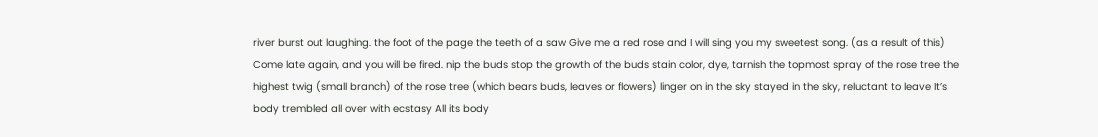river burst out laughing. the foot of the page the teeth of a saw Give me a red rose and I will sing you my sweetest song. (as a result of this) Come late again, and you will be fired. nip the buds stop the growth of the buds stain color, dye, tarnish the topmost spray of the rose tree the highest twig (small branch) of the rose tree (which bears buds, leaves or flowers) linger on in the sky stayed in the sky, reluctant to leave It’s body trembled all over with ecstasy All its body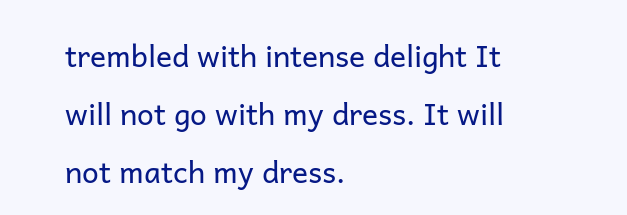trembled with intense delight It will not go with my dress. It will not match my dress.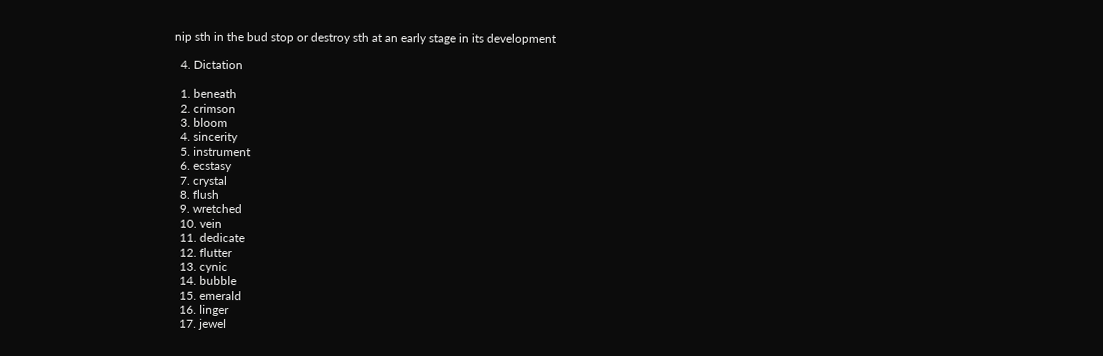nip sth in the bud stop or destroy sth at an early stage in its development

  4. Dictation

  1. beneath
  2. crimson
  3. bloom
  4. sincerity
  5. instrument
  6. ecstasy
  7. crystal
  8. flush
  9. wretched
  10. vein
  11. dedicate
  12. flutter
  13. cynic
  14. bubble
  15. emerald
  16. linger
  17. jewel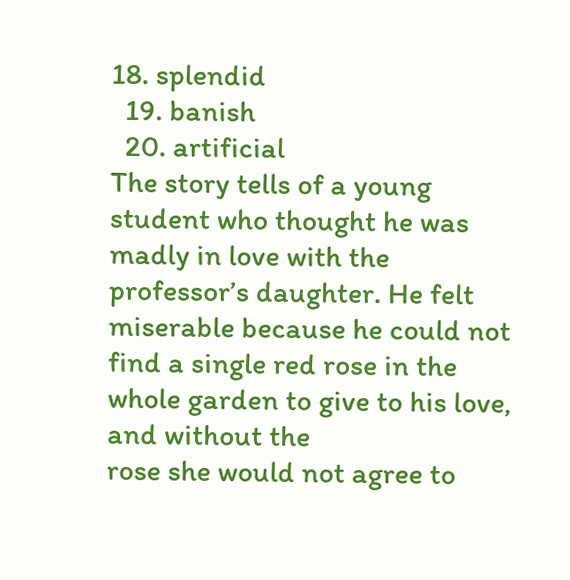18. splendid
  19. banish
  20. artificial
The story tells of a young student who thought he was madly in love with the professor’s daughter. He felt miserable because he could not find a single red rose in the whole garden to give to his love, and without the
rose she would not agree to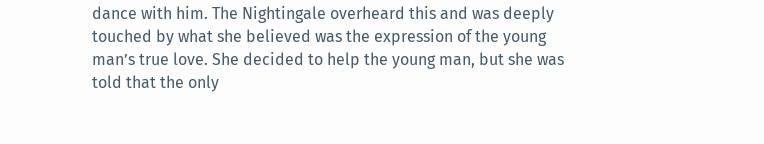dance with him. The Nightingale overheard this and was deeply touched by what she believed was the expression of the young man’s true love. She decided to help the young man, but she was told that the only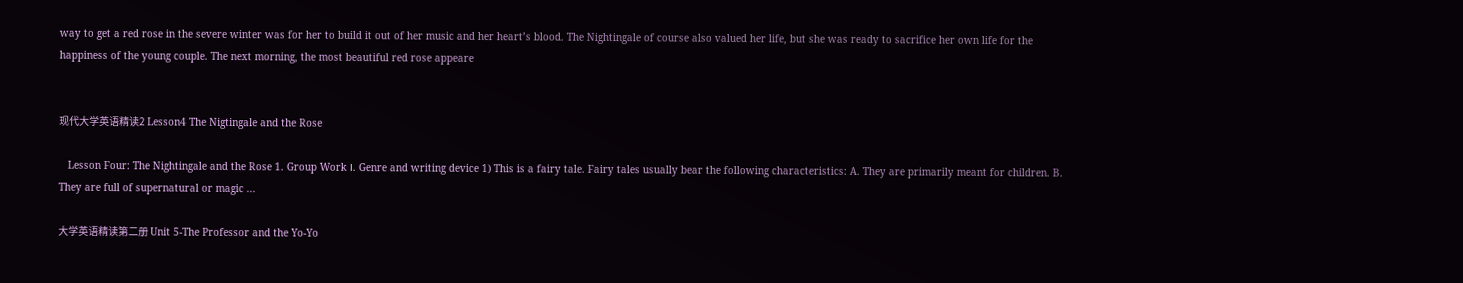way to get a red rose in the severe winter was for her to build it out of her music and her heart’s blood. The Nightingale of course also valued her life, but she was ready to sacrifice her own life for the happiness of the young couple. The next morning, the most beautiful red rose appeare


现代大学英语精读2 Lesson4 The Nigtingale and the Rose

   Lesson Four: The Nightingale and the Rose 1. Group Work Ⅰ. Genre and writing device 1) This is a fairy tale. Fairy tales usually bear the following characteristics: A. They are primarily meant for children. B. They are full of supernatural or magic ...

大学英语精读第二册 Unit 5-The Professor and the Yo-Yo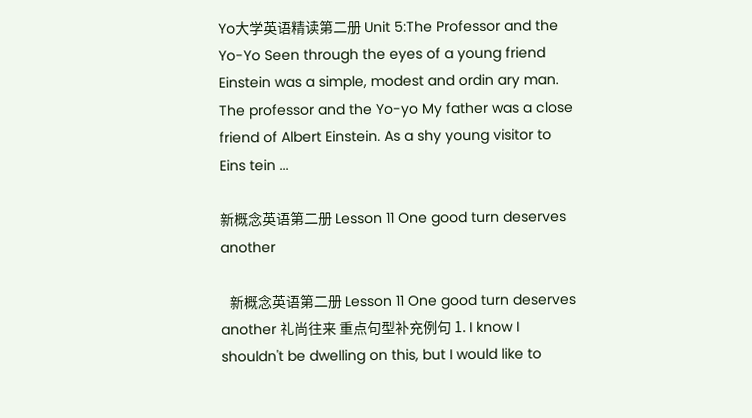Yo大学英语精读第二册 Unit 5:The Professor and the Yo-Yo Seen through the eyes of a young friend Einstein was a simple, modest and ordin ary man. The professor and the Yo-yo My father was a close friend of Albert Einstein. As a shy young visitor to Eins tein ...

新概念英语第二册 Lesson 11 One good turn deserves another

   新概念英语第二册 Lesson 11 One good turn deserves another 礼尚往来 重点句型补充例句 1. I know I shouldn't be dwelling on this, but I would like to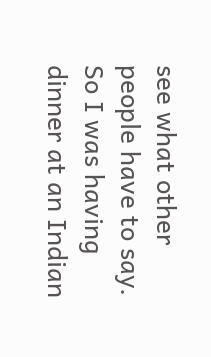see what other people have to say. So I was having dinner at an Indian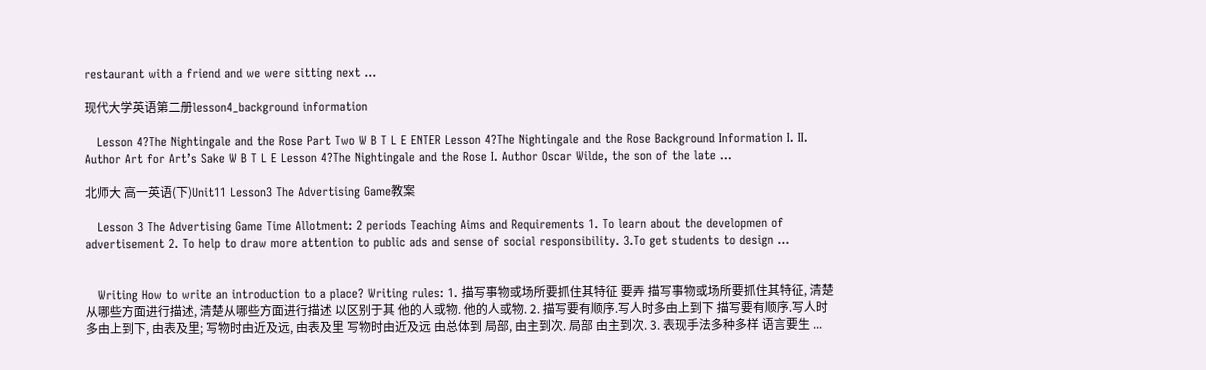restaurant with a friend and we were sitting next ...

现代大学英语第二册lesson4_background information

   Lesson 4?The Nightingale and the Rose Part Two W B T L E ENTER Lesson 4?The Nightingale and the Rose Background Information I. II. Author Art for Art’s Sake W B T L E Lesson 4?The Nightingale and the Rose I. Author Oscar Wilde, the son of the late ...

北师大 高一英语(下)Unit11 Lesson3 The Advertising Game教案

   Lesson 3 The Advertising Game Time Allotment: 2 periods Teaching Aims and Requirements 1. To learn about the developmen of advertisement 2. To help to draw more attention to public ads and sense of social responsibility. 3.To get students to design ...


   Writing How to write an introduction to a place? Writing rules: 1. 描写事物或场所要抓住其特征 要弄 描写事物或场所要抓住其特征, 清楚从哪些方面进行描述, 清楚从哪些方面进行描述 以区别于其 他的人或物. 他的人或物. 2. 描写要有顺序.写人时多由上到下 描写要有顺序.写人时多由上到下, 由表及里; 写物时由近及远, 由表及里 写物时由近及远 由总体到 局部, 由主到次. 局部 由主到次. 3. 表现手法多种多样 语言要生 ...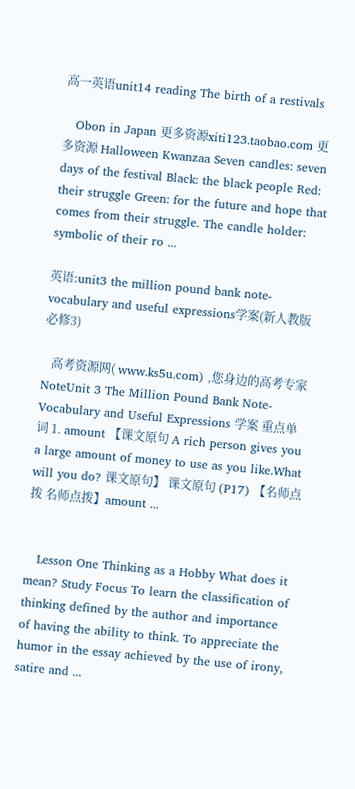高一英语unit14 reading The birth of a restivals

   Obon in Japan 更多资源xiti123.taobao.com 更多资源 Halloween Kwanzaa Seven candles: seven days of the festival Black: the black people Red: their struggle Green: for the future and hope that comes from their struggle. The candle holder: symbolic of their ro ...

英语:unit3 the million pound bank note-vocabulary and useful expressions学案(新人教版必修3)

   高考资源网( www.ks5u.com) ,您身边的高考专家 NoteUnit 3 The Million Pound Bank Note- Vocabulary and Useful Expressions 学案 重点单词 1. amount 【课文原句 A rich person gives you a large amount of money to use as you like.What will you do? 课文原句】 课文原句 (P17) 【名师点拨 名师点拨】amount ...


   Lesson One Thinking as a Hobby What does it mean? Study Focus To learn the classification of thinking defined by the author and importance of having the ability to think. To appreciate the humor in the essay achieved by the use of irony, satire and ...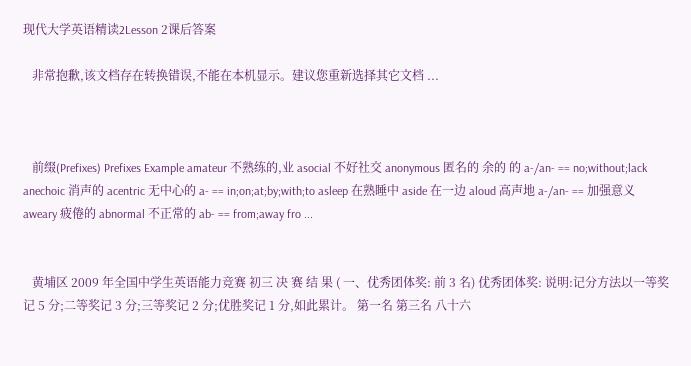现代大学英语精读2Lesson 2课后答案

   非常抱歉,该文档存在转换错误,不能在本机显示。建议您重新选择其它文档 ...



   前缀(Prefixes) Prefixes Example amateur 不熟练的,业 asocial 不好社交 anonymous 匿名的 余的 的 a-/an- == no;without;lack anechoic 消声的 acentric 无中心的 a- == in;on;at;by;with;to asleep 在熟睡中 aside 在一边 aloud 高声地 a-/an- == 加强意义 aweary 疲倦的 abnormal 不正常的 ab- == from;away fro ...


   黄埔区 2009 年全国中学生英语能力竞赛 初三 决 赛 结 果 ( 一、优秀团体奖: 前 3 名) 优秀团体奖: 说明:记分方法以一等奖记 5 分;二等奖记 3 分;三等奖记 2 分;优胜奖记 1 分,如此累计。 第一名 第三名 八十六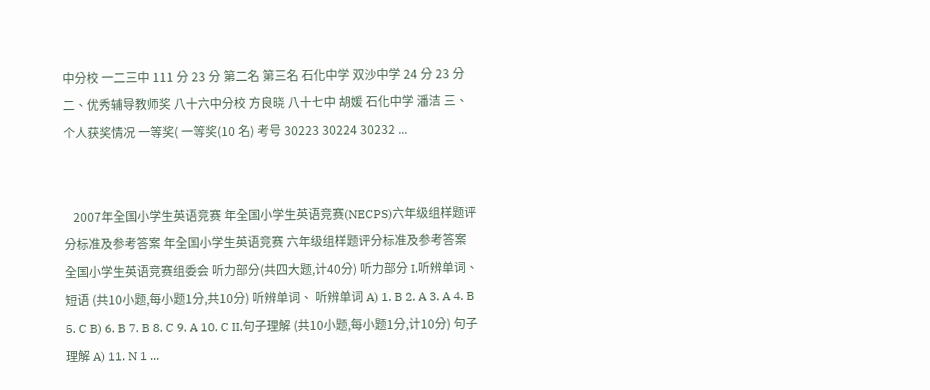中分校 一二三中 111 分 23 分 第二名 第三名 石化中学 双沙中学 24 分 23 分 二、优秀辅导教师奖 八十六中分校 方良晓 八十七中 胡媛 石化中学 潘洁 三、个人获奖情况 一等奖( 一等奖(10 名) 考号 30223 30224 30232 ...


   2007年全国小学生英语竞赛 年全国小学生英语竞赛(NECPS)六年级组样题评分标准及参考答案 年全国小学生英语竞赛 六年级组样题评分标准及参考答案 全国小学生英语竞赛组委会 听力部分(共四大题,计40分) 听力部分 I.听辨单词、短语 (共10小题,每小题1分,共10分) 听辨单词、 听辨单词 A) 1. B 2. A 3. A 4. B 5. C B) 6. B 7. B 8. C 9. A 10. C II.句子理解 (共10小题,每小题1分,计10分) 句子理解 A) 11. N 1 ...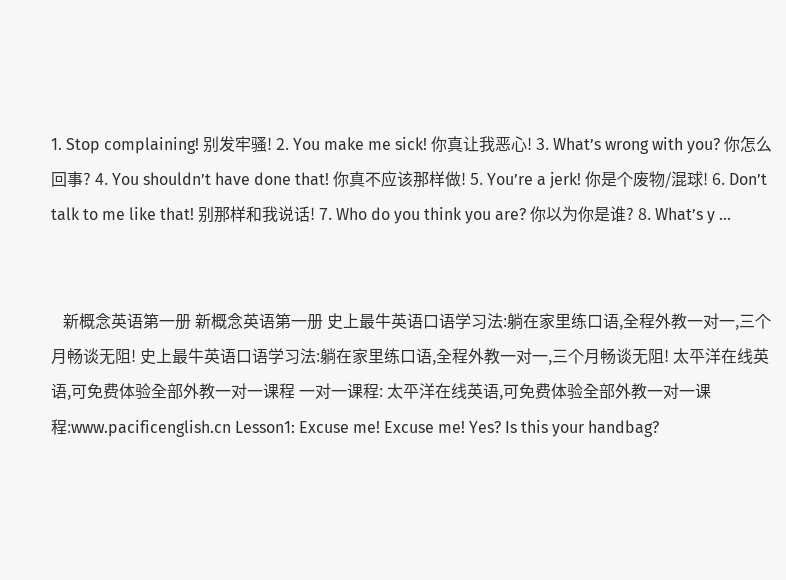1. Stop complaining! 别发牢骚! 2. You make me sick! 你真让我恶心! 3. What’s wrong with you? 你怎么回事? 4. You shouldn’t have done that! 你真不应该那样做! 5. You’re a jerk! 你是个废物/混球! 6. Don’t talk to me like that! 别那样和我说话! 7. Who do you think you are? 你以为你是谁? 8. What’s y ...


   新概念英语第一册 新概念英语第一册 史上最牛英语口语学习法:躺在家里练口语,全程外教一对一,三个月畅谈无阻! 史上最牛英语口语学习法:躺在家里练口语,全程外教一对一,三个月畅谈无阻! 太平洋在线英语,可免费体验全部外教一对一课程 一对一课程: 太平洋在线英语,可免费体验全部外教一对一课程:www.pacificenglish.cn Lesson1: Excuse me! Excuse me! Yes? Is this your handbag?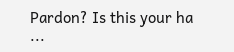Pardon? Is this your ha ...